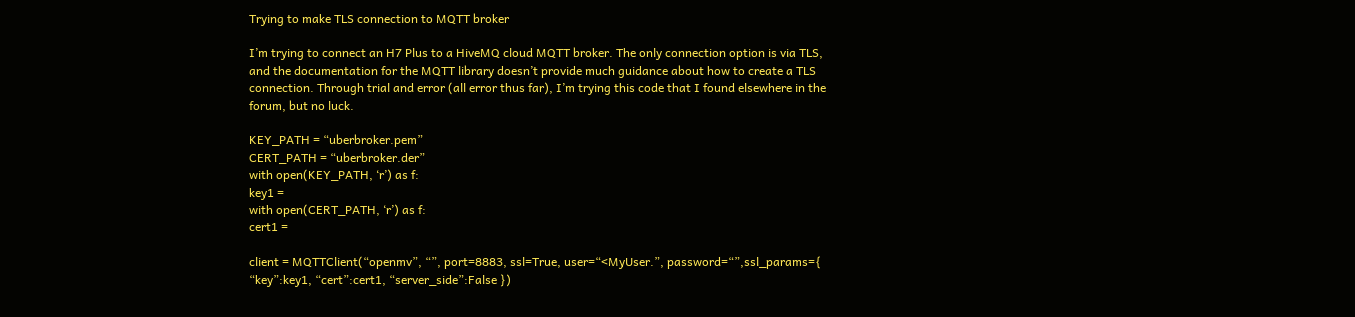Trying to make TLS connection to MQTT broker

I’m trying to connect an H7 Plus to a HiveMQ cloud MQTT broker. The only connection option is via TLS, and the documentation for the MQTT library doesn’t provide much guidance about how to create a TLS connection. Through trial and error (all error thus far), I’m trying this code that I found elsewhere in the forum, but no luck.

KEY_PATH = “uberbroker.pem”
CERT_PATH = “uberbroker.der”
with open(KEY_PATH, ‘r’) as f:
key1 =
with open(CERT_PATH, ‘r’) as f:
cert1 =

client = MQTTClient(“openmv”, “”, port=8883, ssl=True, user=“<MyUser.”, password=“”,ssl_params={ “key”:key1, “cert”:cert1, “server_side”:False })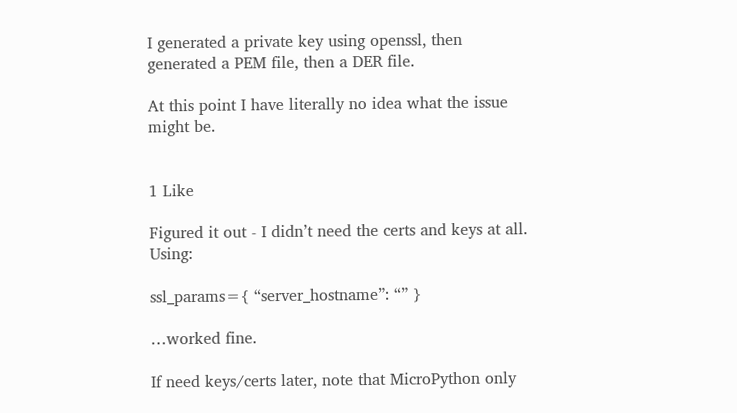I generated a private key using openssl, then generated a PEM file, then a DER file.

At this point I have literally no idea what the issue might be.


1 Like

Figured it out - I didn’t need the certs and keys at all. Using:

ssl_params={ “server_hostname”: “” }

…worked fine.

If need keys/certs later, note that MicroPython only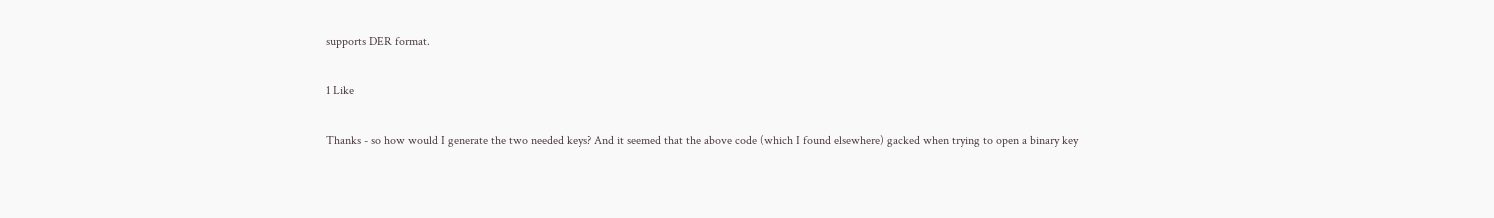supports DER format.

1 Like

Thanks - so how would I generate the two needed keys? And it seemed that the above code (which I found elsewhere) gacked when trying to open a binary key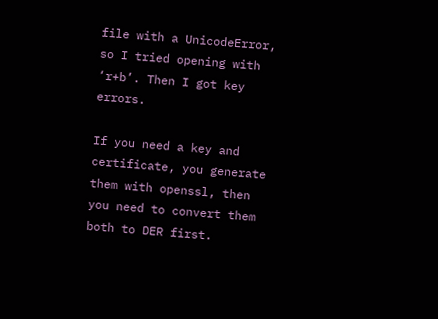file with a UnicodeError, so I tried opening with ‘r+b’. Then I got key errors.

If you need a key and certificate, you generate them with openssl, then you need to convert them both to DER first.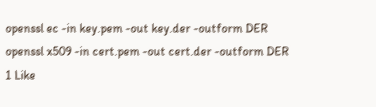openssl ec -in key.pem -out key.der -outform DER
openssl x509 -in cert.pem -out cert.der -outform DER
1 Like